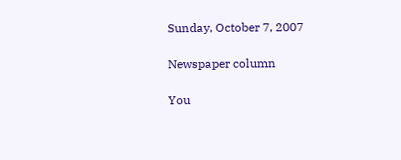Sunday, October 7, 2007

Newspaper column

You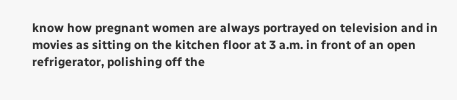know how pregnant women are always portrayed on television and in movies as sitting on the kitchen floor at 3 a.m. in front of an open refrigerator, polishing off the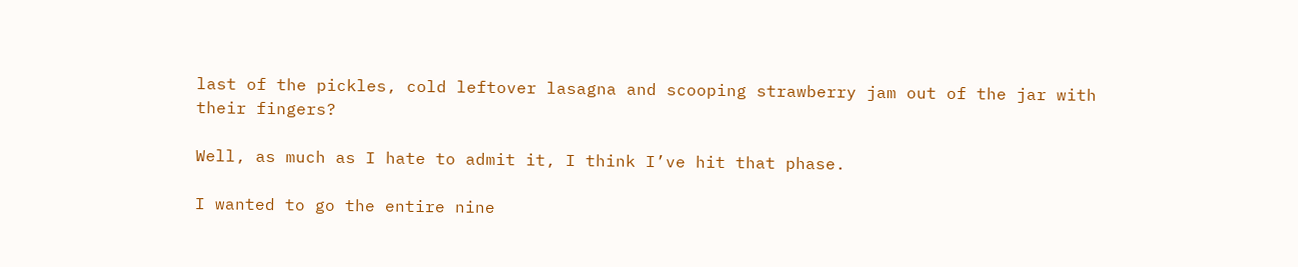last of the pickles, cold leftover lasagna and scooping strawberry jam out of the jar with their fingers?

Well, as much as I hate to admit it, I think I’ve hit that phase.

I wanted to go the entire nine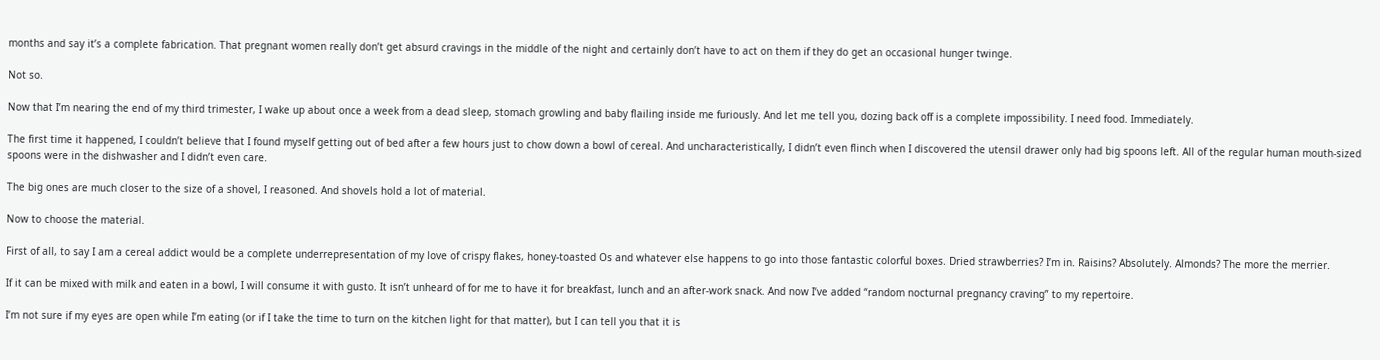months and say it’s a complete fabrication. That pregnant women really don’t get absurd cravings in the middle of the night and certainly don’t have to act on them if they do get an occasional hunger twinge.

Not so.

Now that I’m nearing the end of my third trimester, I wake up about once a week from a dead sleep, stomach growling and baby flailing inside me furiously. And let me tell you, dozing back off is a complete impossibility. I need food. Immediately.

The first time it happened, I couldn’t believe that I found myself getting out of bed after a few hours just to chow down a bowl of cereal. And uncharacteristically, I didn’t even flinch when I discovered the utensil drawer only had big spoons left. All of the regular human mouth-sized spoons were in the dishwasher and I didn’t even care.

The big ones are much closer to the size of a shovel, I reasoned. And shovels hold a lot of material.

Now to choose the material.

First of all, to say I am a cereal addict would be a complete underrepresentation of my love of crispy flakes, honey-toasted Os and whatever else happens to go into those fantastic colorful boxes. Dried strawberries? I’m in. Raisins? Absolutely. Almonds? The more the merrier.

If it can be mixed with milk and eaten in a bowl, I will consume it with gusto. It isn’t unheard of for me to have it for breakfast, lunch and an after-work snack. And now I’ve added “random nocturnal pregnancy craving” to my repertoire.

I’m not sure if my eyes are open while I’m eating (or if I take the time to turn on the kitchen light for that matter), but I can tell you that it is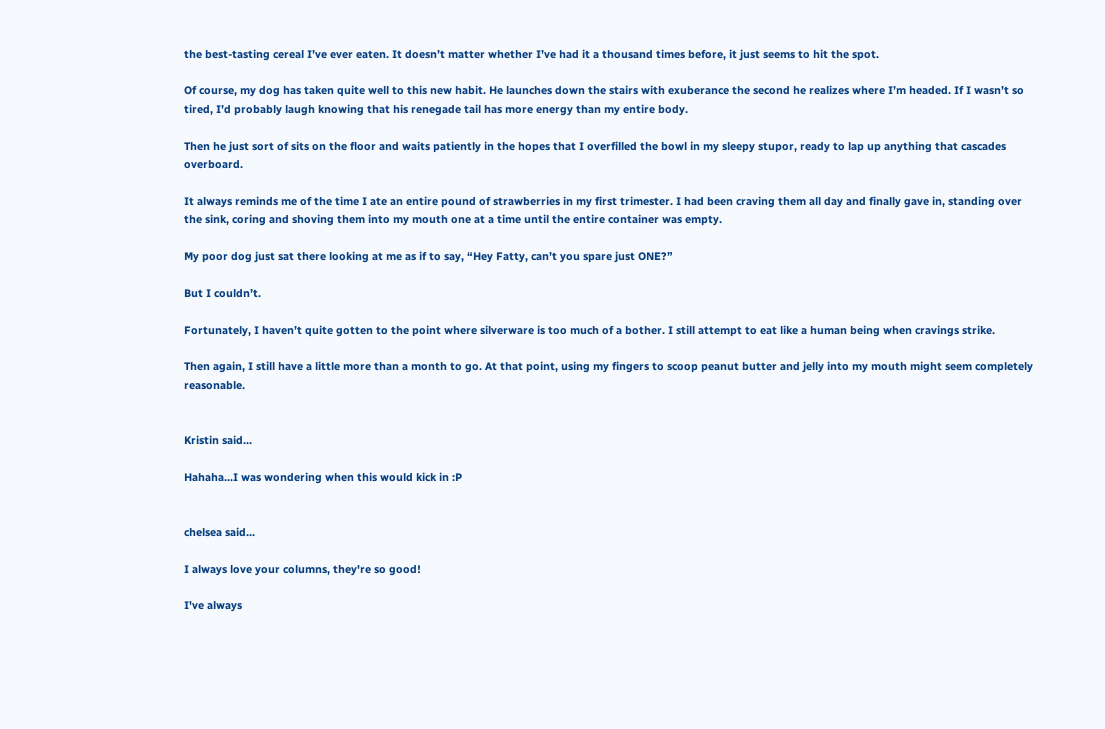the best-tasting cereal I’ve ever eaten. It doesn’t matter whether I’ve had it a thousand times before, it just seems to hit the spot.

Of course, my dog has taken quite well to this new habit. He launches down the stairs with exuberance the second he realizes where I’m headed. If I wasn’t so tired, I’d probably laugh knowing that his renegade tail has more energy than my entire body.

Then he just sort of sits on the floor and waits patiently in the hopes that I overfilled the bowl in my sleepy stupor, ready to lap up anything that cascades overboard.

It always reminds me of the time I ate an entire pound of strawberries in my first trimester. I had been craving them all day and finally gave in, standing over the sink, coring and shoving them into my mouth one at a time until the entire container was empty.

My poor dog just sat there looking at me as if to say, “Hey Fatty, can’t you spare just ONE?”

But I couldn’t.

Fortunately, I haven’t quite gotten to the point where silverware is too much of a bother. I still attempt to eat like a human being when cravings strike.

Then again, I still have a little more than a month to go. At that point, using my fingers to scoop peanut butter and jelly into my mouth might seem completely reasonable.


Kristin said...

Hahaha...I was wondering when this would kick in :P


chelsea said...

I always love your columns, they're so good!

I've always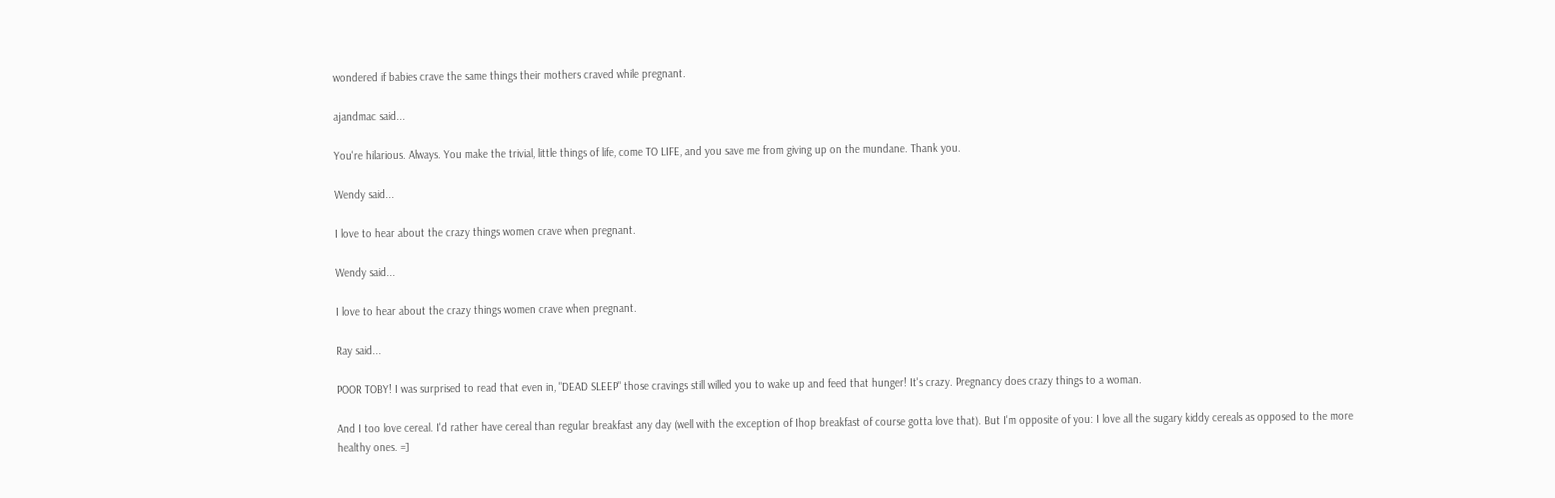wondered if babies crave the same things their mothers craved while pregnant.

ajandmac said...

You're hilarious. Always. You make the trivial, little things of life, come TO LIFE, and you save me from giving up on the mundane. Thank you.

Wendy said...

I love to hear about the crazy things women crave when pregnant.

Wendy said...

I love to hear about the crazy things women crave when pregnant.

Ray said...

POOR TOBY! I was surprised to read that even in, "DEAD SLEEP" those cravings still willed you to wake up and feed that hunger! It's crazy. Pregnancy does crazy things to a woman.

And I too love cereal. I'd rather have cereal than regular breakfast any day (well with the exception of Ihop breakfast of course gotta love that). But I'm opposite of you: I love all the sugary kiddy cereals as opposed to the more healthy ones. =]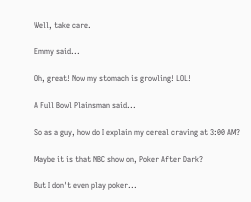Well, take care.

Emmy said...

Oh, great! Now my stomach is growling! LOL!

A Full Bowl Plainsman said...

So as a guy, how do I explain my cereal craving at 3:00 AM?

Maybe it is that NBC show on, Poker After Dark?

But I don't even play poker...